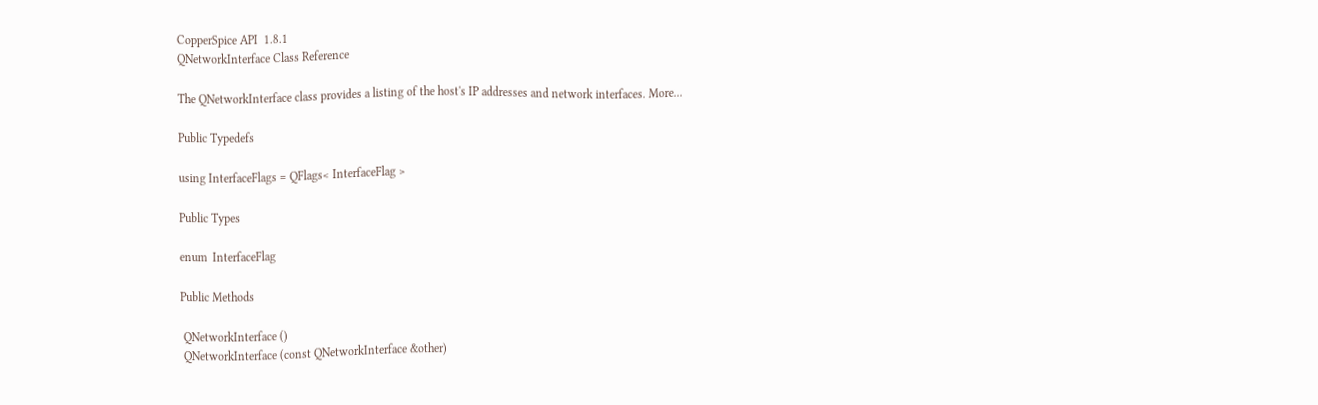CopperSpice API  1.8.1
QNetworkInterface Class Reference

The QNetworkInterface class provides a listing of the host's IP addresses and network interfaces. More...

Public Typedefs

using InterfaceFlags = QFlags< InterfaceFlag >

Public Types

enum  InterfaceFlag

Public Methods

 QNetworkInterface ()
 QNetworkInterface (const QNetworkInterface &other)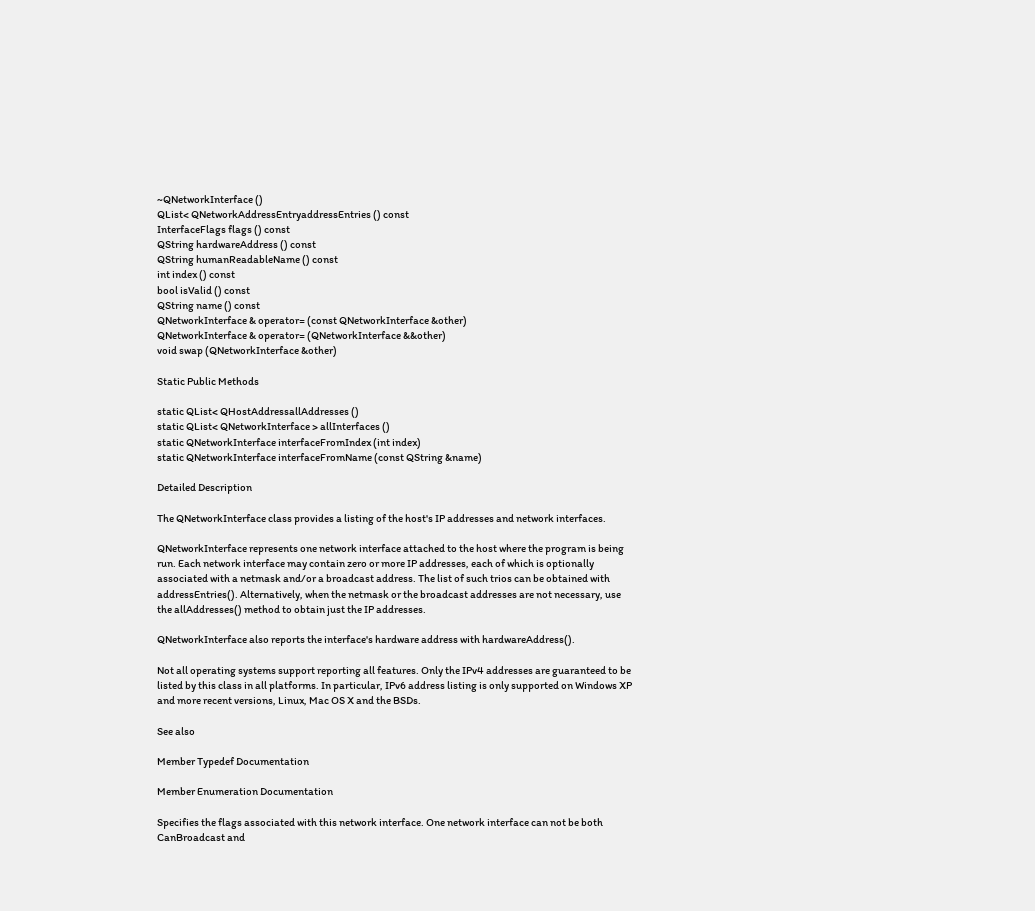~QNetworkInterface ()
QList< QNetworkAddressEntryaddressEntries () const
InterfaceFlags flags () const
QString hardwareAddress () const
QString humanReadableName () const
int index () const
bool isValid () const
QString name () const
QNetworkInterface & operator= (const QNetworkInterface &other)
QNetworkInterface & operator= (QNetworkInterface &&other)
void swap (QNetworkInterface &other)

Static Public Methods

static QList< QHostAddressallAddresses ()
static QList< QNetworkInterface > allInterfaces ()
static QNetworkInterface interfaceFromIndex (int index)
static QNetworkInterface interfaceFromName (const QString &name)

Detailed Description

The QNetworkInterface class provides a listing of the host's IP addresses and network interfaces.

QNetworkInterface represents one network interface attached to the host where the program is being run. Each network interface may contain zero or more IP addresses, each of which is optionally associated with a netmask and/or a broadcast address. The list of such trios can be obtained with addressEntries(). Alternatively, when the netmask or the broadcast addresses are not necessary, use the allAddresses() method to obtain just the IP addresses.

QNetworkInterface also reports the interface's hardware address with hardwareAddress().

Not all operating systems support reporting all features. Only the IPv4 addresses are guaranteed to be listed by this class in all platforms. In particular, IPv6 address listing is only supported on Windows XP and more recent versions, Linux, Mac OS X and the BSDs.

See also

Member Typedef Documentation

Member Enumeration Documentation

Specifies the flags associated with this network interface. One network interface can not be both CanBroadcast and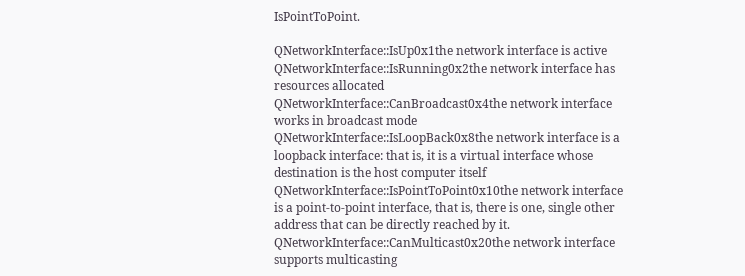IsPointToPoint.

QNetworkInterface::IsUp0x1the network interface is active
QNetworkInterface::IsRunning0x2the network interface has resources allocated
QNetworkInterface::CanBroadcast0x4the network interface works in broadcast mode
QNetworkInterface::IsLoopBack0x8the network interface is a loopback interface: that is, it is a virtual interface whose destination is the host computer itself
QNetworkInterface::IsPointToPoint0x10the network interface is a point-to-point interface, that is, there is one, single other address that can be directly reached by it.
QNetworkInterface::CanMulticast0x20the network interface supports multicasting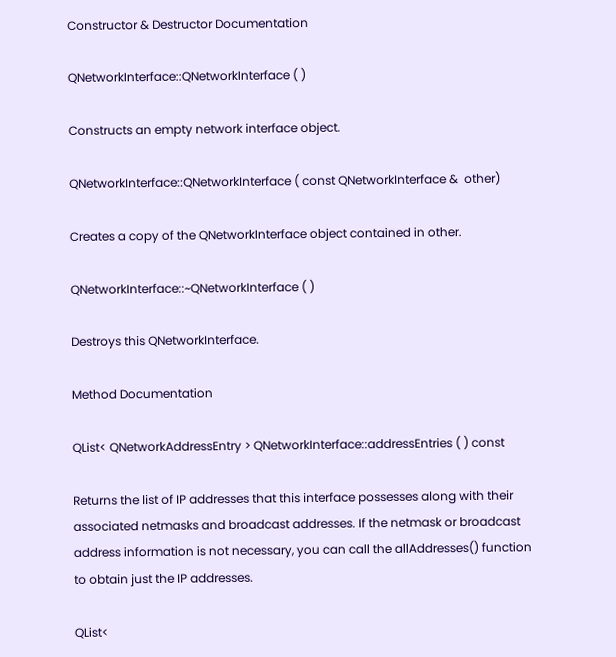Constructor & Destructor Documentation

QNetworkInterface::QNetworkInterface ( )

Constructs an empty network interface object.

QNetworkInterface::QNetworkInterface ( const QNetworkInterface &  other)

Creates a copy of the QNetworkInterface object contained in other.

QNetworkInterface::~QNetworkInterface ( )

Destroys this QNetworkInterface.

Method Documentation

QList< QNetworkAddressEntry > QNetworkInterface::addressEntries ( ) const

Returns the list of IP addresses that this interface possesses along with their associated netmasks and broadcast addresses. If the netmask or broadcast address information is not necessary, you can call the allAddresses() function to obtain just the IP addresses.

QList<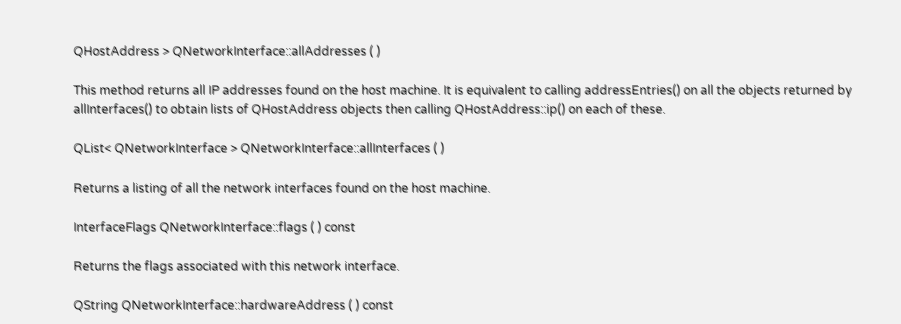QHostAddress > QNetworkInterface::allAddresses ( )

This method returns all IP addresses found on the host machine. It is equivalent to calling addressEntries() on all the objects returned by allInterfaces() to obtain lists of QHostAddress objects then calling QHostAddress::ip() on each of these.

QList< QNetworkInterface > QNetworkInterface::allInterfaces ( )

Returns a listing of all the network interfaces found on the host machine.

InterfaceFlags QNetworkInterface::flags ( ) const

Returns the flags associated with this network interface.

QString QNetworkInterface::hardwareAddress ( ) const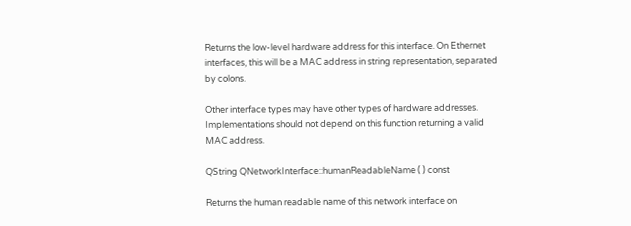Returns the low-level hardware address for this interface. On Ethernet interfaces, this will be a MAC address in string representation, separated by colons.

Other interface types may have other types of hardware addresses. Implementations should not depend on this function returning a valid MAC address.

QString QNetworkInterface::humanReadableName ( ) const

Returns the human readable name of this network interface on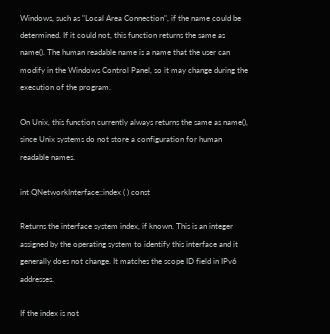Windows, such as "Local Area Connection", if the name could be determined. If it could not, this function returns the same as name(). The human readable name is a name that the user can modify in the Windows Control Panel, so it may change during the execution of the program.

On Unix, this function currently always returns the same as name(), since Unix systems do not store a configuration for human readable names.

int QNetworkInterface::index ( ) const

Returns the interface system index, if known. This is an integer assigned by the operating system to identify this interface and it generally does not change. It matches the scope ID field in IPv6 addresses.

If the index is not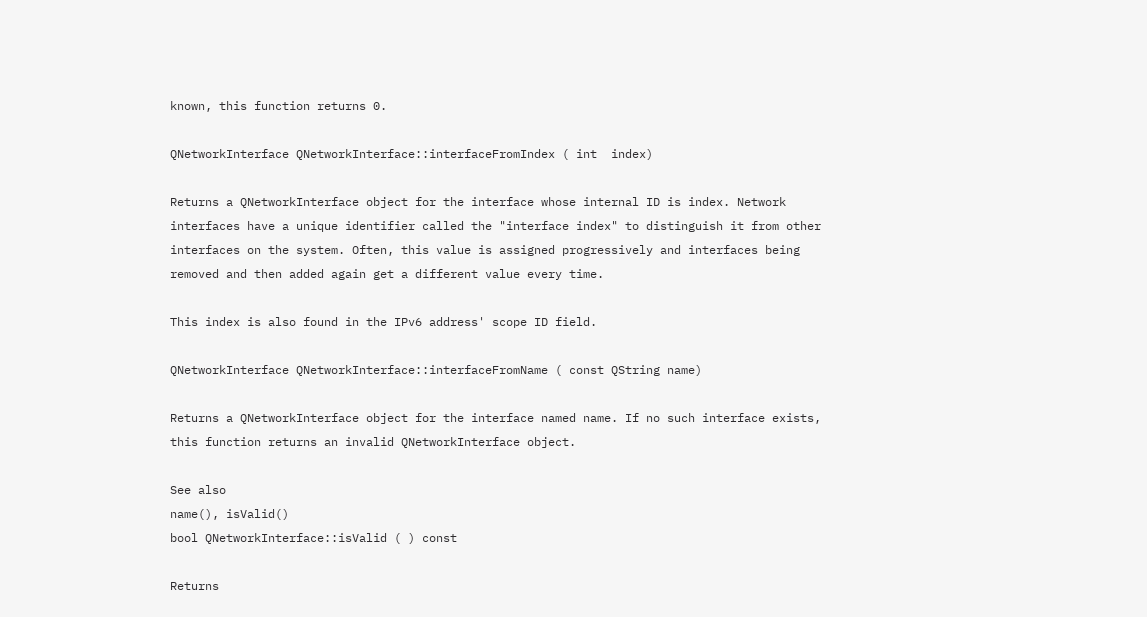known, this function returns 0.

QNetworkInterface QNetworkInterface::interfaceFromIndex ( int  index)

Returns a QNetworkInterface object for the interface whose internal ID is index. Network interfaces have a unique identifier called the "interface index" to distinguish it from other interfaces on the system. Often, this value is assigned progressively and interfaces being removed and then added again get a different value every time.

This index is also found in the IPv6 address' scope ID field.

QNetworkInterface QNetworkInterface::interfaceFromName ( const QString name)

Returns a QNetworkInterface object for the interface named name. If no such interface exists, this function returns an invalid QNetworkInterface object.

See also
name(), isValid()
bool QNetworkInterface::isValid ( ) const

Returns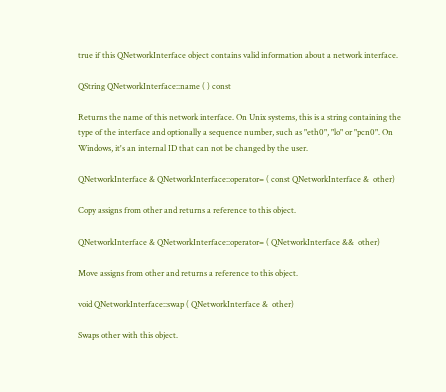true if this QNetworkInterface object contains valid information about a network interface.

QString QNetworkInterface::name ( ) const

Returns the name of this network interface. On Unix systems, this is a string containing the type of the interface and optionally a sequence number, such as "eth0", "lo" or "pcn0". On Windows, it's an internal ID that can not be changed by the user.

QNetworkInterface & QNetworkInterface::operator= ( const QNetworkInterface &  other)

Copy assigns from other and returns a reference to this object.

QNetworkInterface & QNetworkInterface::operator= ( QNetworkInterface &&  other)

Move assigns from other and returns a reference to this object.

void QNetworkInterface::swap ( QNetworkInterface &  other)

Swaps other with this object.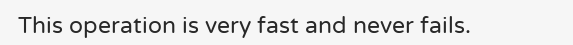This operation is very fast and never fails.